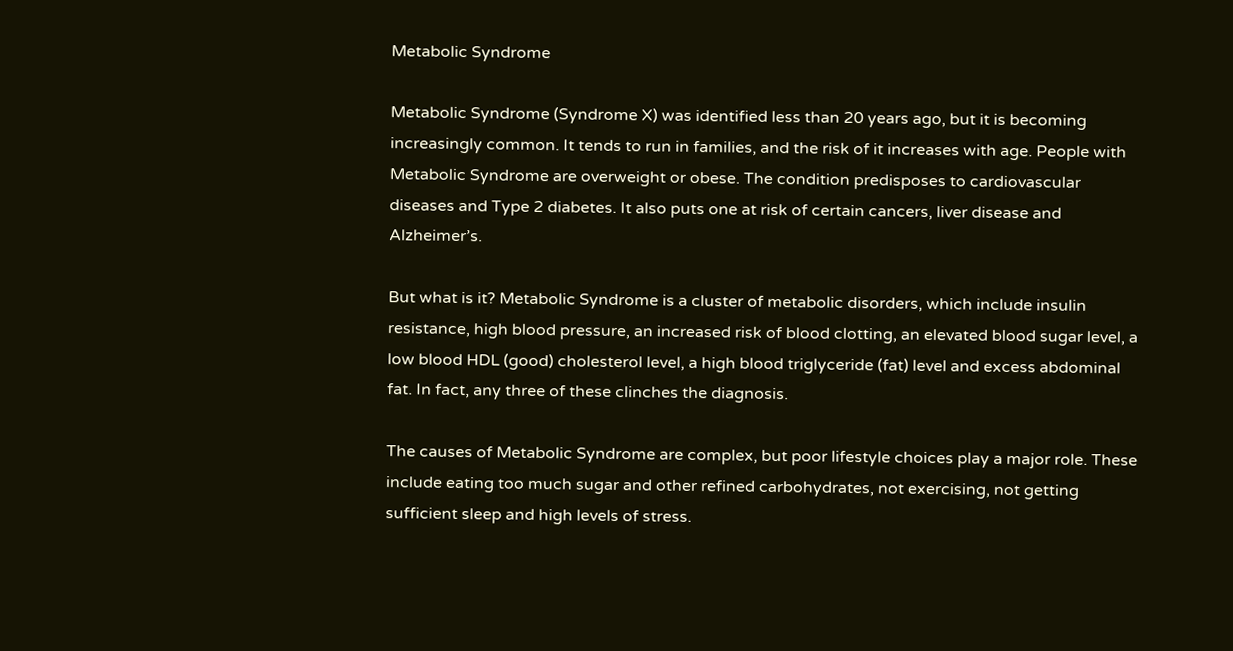Metabolic Syndrome

Metabolic Syndrome (Syndrome X) was identified less than 20 years ago, but it is becoming increasingly common. It tends to run in families, and the risk of it increases with age. People with Metabolic Syndrome are overweight or obese. The condition predisposes to cardiovascular diseases and Type 2 diabetes. It also puts one at risk of certain cancers, liver disease and Alzheimer’s.

But what is it? Metabolic Syndrome is a cluster of metabolic disorders, which include insulin resistance, high blood pressure, an increased risk of blood clotting, an elevated blood sugar level, a low blood HDL (good) cholesterol level, a high blood triglyceride (fat) level and excess abdominal fat. In fact, any three of these clinches the diagnosis.

The causes of Metabolic Syndrome are complex, but poor lifestyle choices play a major role. These include eating too much sugar and other refined carbohydrates, not exercising, not getting sufficient sleep and high levels of stress.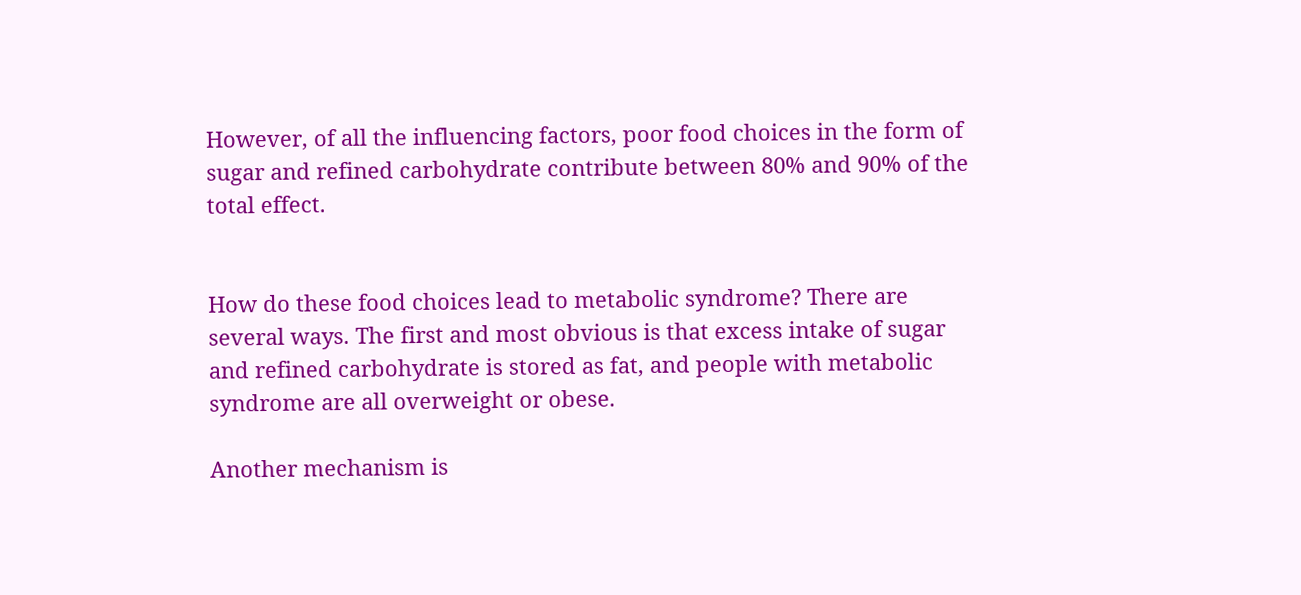However, of all the influencing factors, poor food choices in the form of sugar and refined carbohydrate contribute between 80% and 90% of the total effect.


How do these food choices lead to metabolic syndrome? There are several ways. The first and most obvious is that excess intake of sugar and refined carbohydrate is stored as fat, and people with metabolic syndrome are all overweight or obese.

Another mechanism is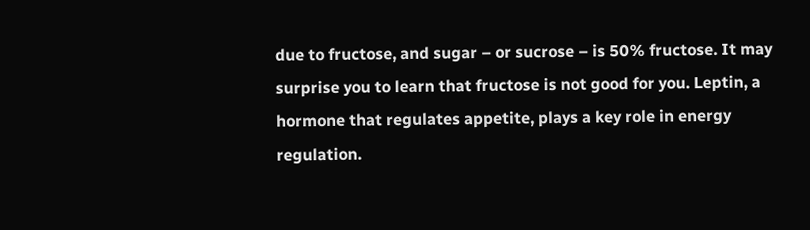due to fructose, and sugar – or sucrose – is 50% fructose. It may surprise you to learn that fructose is not good for you. Leptin, a hormone that regulates appetite, plays a key role in energy regulation.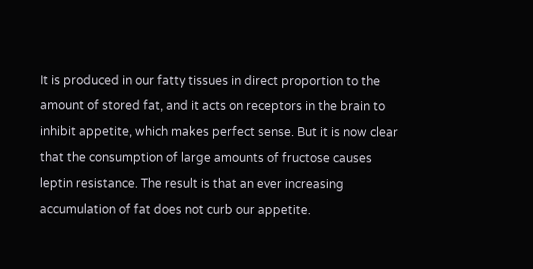It is produced in our fatty tissues in direct proportion to the amount of stored fat, and it acts on receptors in the brain to inhibit appetite, which makes perfect sense. But it is now clear that the consumption of large amounts of fructose causes leptin resistance. The result is that an ever increasing accumulation of fat does not curb our appetite.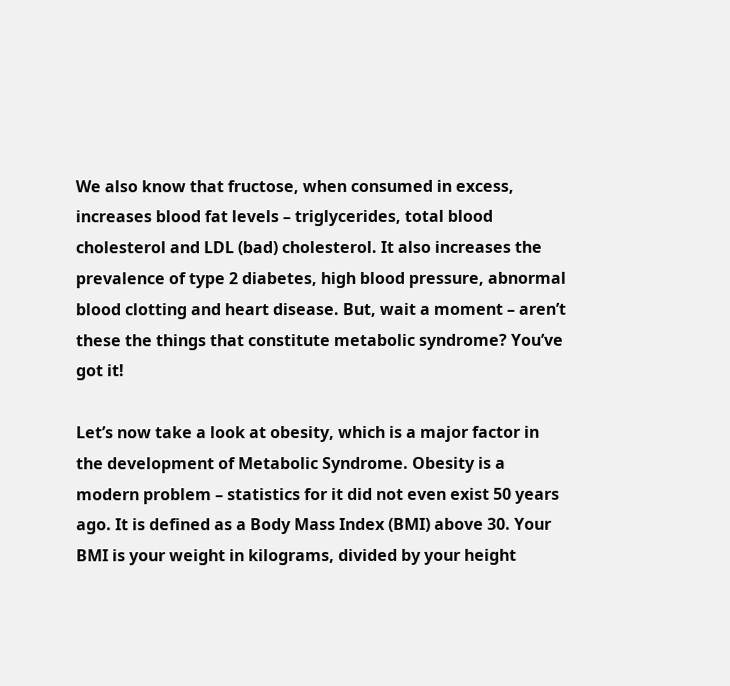We also know that fructose, when consumed in excess, increases blood fat levels – triglycerides, total blood cholesterol and LDL (bad) cholesterol. It also increases the prevalence of type 2 diabetes, high blood pressure, abnormal blood clotting and heart disease. But, wait a moment – aren’t these the things that constitute metabolic syndrome? You’ve got it!

Let’s now take a look at obesity, which is a major factor in the development of Metabolic Syndrome. Obesity is a modern problem – statistics for it did not even exist 50 years ago. It is defined as a Body Mass Index (BMI) above 30. Your BMI is your weight in kilograms, divided by your height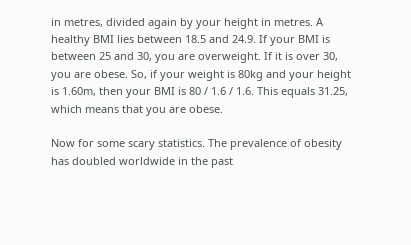in metres, divided again by your height in metres. A healthy BMI lies between 18.5 and 24.9. If your BMI is between 25 and 30, you are overweight. If it is over 30, you are obese. So, if your weight is 80kg and your height is 1.60m, then your BMI is 80 / 1.6 / 1.6. This equals 31.25, which means that you are obese.

Now for some scary statistics. The prevalence of obesity has doubled worldwide in the past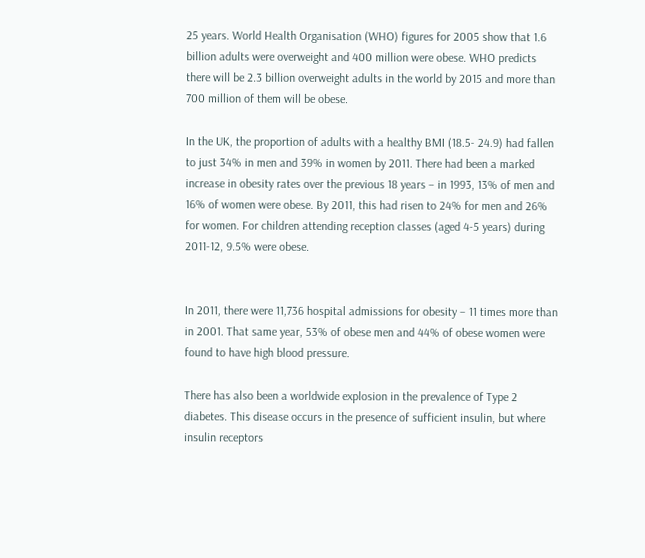25 years. World Health Organisation (WHO) figures for 2005 show that 1.6 billion adults were overweight and 400 million were obese. WHO predicts there will be 2.3 billion overweight adults in the world by 2015 and more than 700 million of them will be obese.

In the UK, the proportion of adults with a healthy BMI (18.5- 24.9) had fallen to just 34% in men and 39% in women by 2011. There had been a marked increase in obesity rates over the previous 18 years – in 1993, 13% of men and 16% of women were obese. By 2011, this had risen to 24% for men and 26% for women. For children attending reception classes (aged 4-5 years) during 2011-12, 9.5% were obese.


In 2011, there were 11,736 hospital admissions for obesity – 11 times more than in 2001. That same year, 53% of obese men and 44% of obese women were found to have high blood pressure.

There has also been a worldwide explosion in the prevalence of Type 2 diabetes. This disease occurs in the presence of sufficient insulin, but where insulin receptors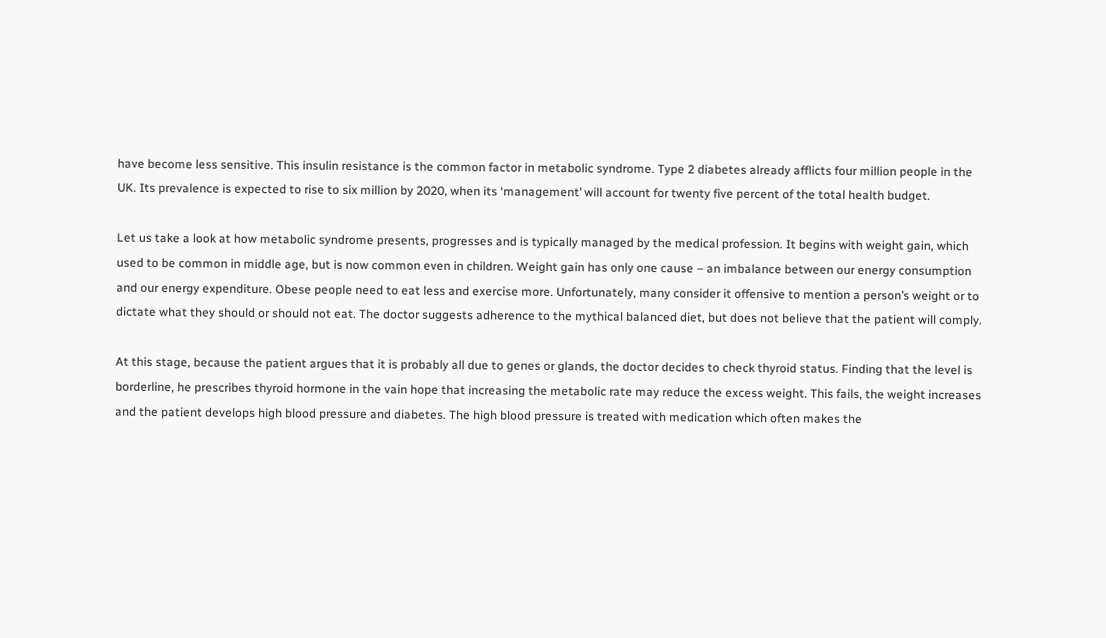have become less sensitive. This insulin resistance is the common factor in metabolic syndrome. Type 2 diabetes already afflicts four million people in the UK. Its prevalence is expected to rise to six million by 2020, when its ‘management’ will account for twenty five percent of the total health budget.

Let us take a look at how metabolic syndrome presents, progresses and is typically managed by the medical profession. It begins with weight gain, which used to be common in middle age, but is now common even in children. Weight gain has only one cause – an imbalance between our energy consumption and our energy expenditure. Obese people need to eat less and exercise more. Unfortunately, many consider it offensive to mention a person’s weight or to dictate what they should or should not eat. The doctor suggests adherence to the mythical balanced diet, but does not believe that the patient will comply.

At this stage, because the patient argues that it is probably all due to genes or glands, the doctor decides to check thyroid status. Finding that the level is borderline, he prescribes thyroid hormone in the vain hope that increasing the metabolic rate may reduce the excess weight. This fails, the weight increases and the patient develops high blood pressure and diabetes. The high blood pressure is treated with medication which often makes the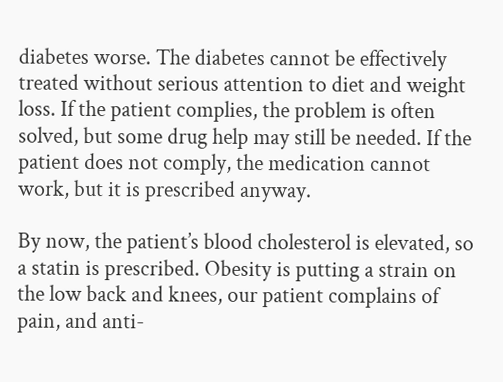diabetes worse. The diabetes cannot be effectively treated without serious attention to diet and weight loss. If the patient complies, the problem is often solved, but some drug help may still be needed. If the patient does not comply, the medication cannot work, but it is prescribed anyway.

By now, the patient’s blood cholesterol is elevated, so a statin is prescribed. Obesity is putting a strain on the low back and knees, our patient complains of pain, and anti-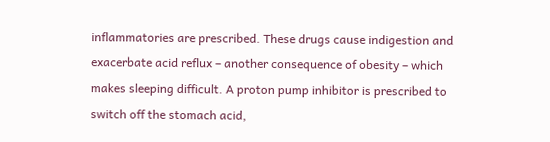inflammatories are prescribed. These drugs cause indigestion and exacerbate acid reflux – another consequence of obesity – which makes sleeping difficult. A proton pump inhibitor is prescribed to switch off the stomach acid,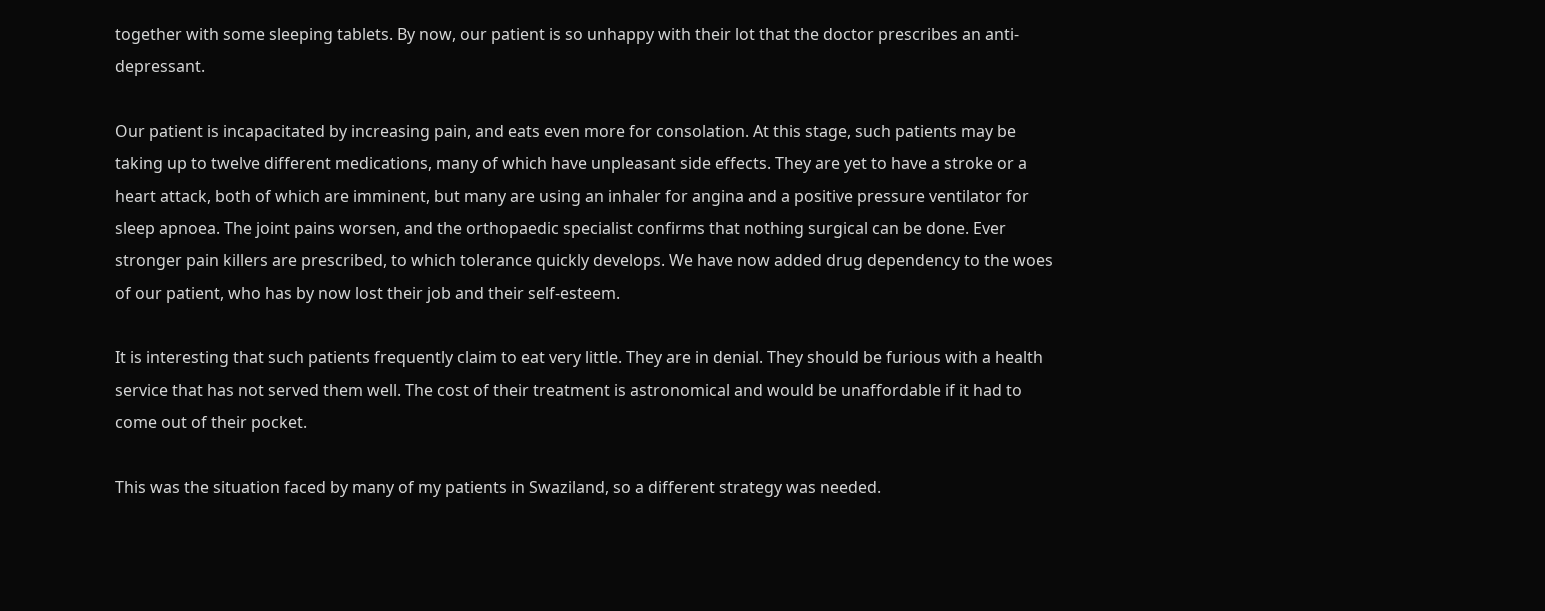together with some sleeping tablets. By now, our patient is so unhappy with their lot that the doctor prescribes an anti-depressant.

Our patient is incapacitated by increasing pain, and eats even more for consolation. At this stage, such patients may be taking up to twelve different medications, many of which have unpleasant side effects. They are yet to have a stroke or a heart attack, both of which are imminent, but many are using an inhaler for angina and a positive pressure ventilator for sleep apnoea. The joint pains worsen, and the orthopaedic specialist confirms that nothing surgical can be done. Ever stronger pain killers are prescribed, to which tolerance quickly develops. We have now added drug dependency to the woes of our patient, who has by now lost their job and their self-esteem.

It is interesting that such patients frequently claim to eat very little. They are in denial. They should be furious with a health service that has not served them well. The cost of their treatment is astronomical and would be unaffordable if it had to come out of their pocket.

This was the situation faced by many of my patients in Swaziland, so a different strategy was needed.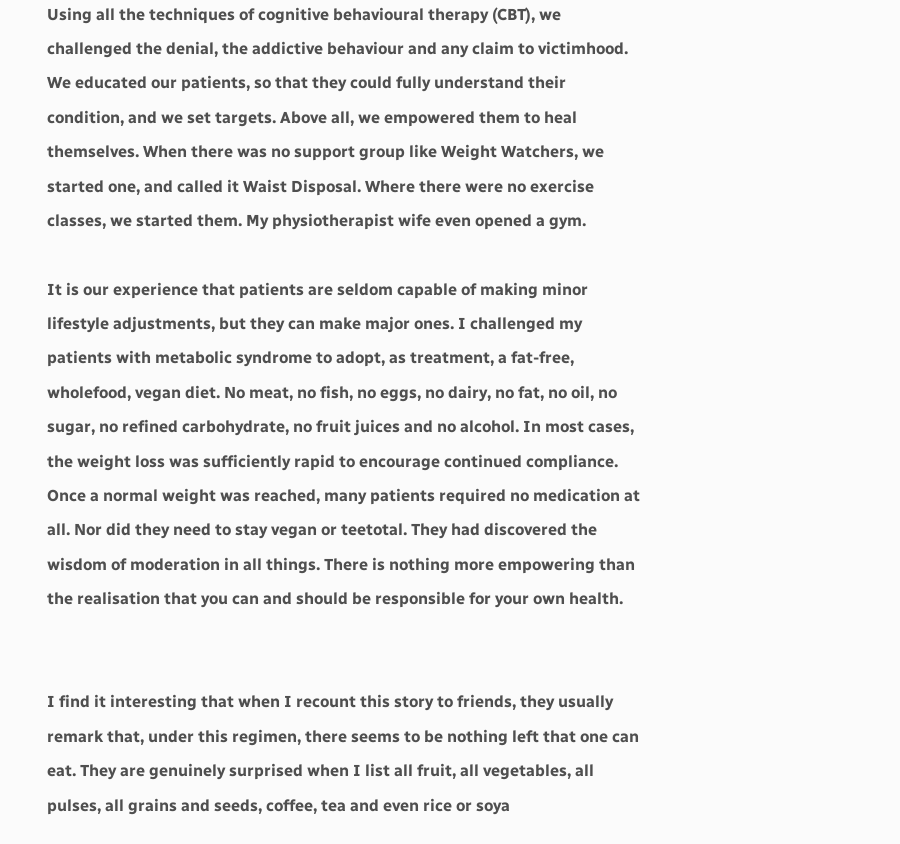Using all the techniques of cognitive behavioural therapy (CBT), we challenged the denial, the addictive behaviour and any claim to victimhood. We educated our patients, so that they could fully understand their condition, and we set targets. Above all, we empowered them to heal themselves. When there was no support group like Weight Watchers, we started one, and called it Waist Disposal. Where there were no exercise classes, we started them. My physiotherapist wife even opened a gym.

It is our experience that patients are seldom capable of making minor lifestyle adjustments, but they can make major ones. I challenged my patients with metabolic syndrome to adopt, as treatment, a fat-free, wholefood, vegan diet. No meat, no fish, no eggs, no dairy, no fat, no oil, no sugar, no refined carbohydrate, no fruit juices and no alcohol. In most cases, the weight loss was sufficiently rapid to encourage continued compliance. Once a normal weight was reached, many patients required no medication at all. Nor did they need to stay vegan or teetotal. They had discovered the wisdom of moderation in all things. There is nothing more empowering than the realisation that you can and should be responsible for your own health.


I find it interesting that when I recount this story to friends, they usually remark that, under this regimen, there seems to be nothing left that one can eat. They are genuinely surprised when I list all fruit, all vegetables, all pulses, all grains and seeds, coffee, tea and even rice or soya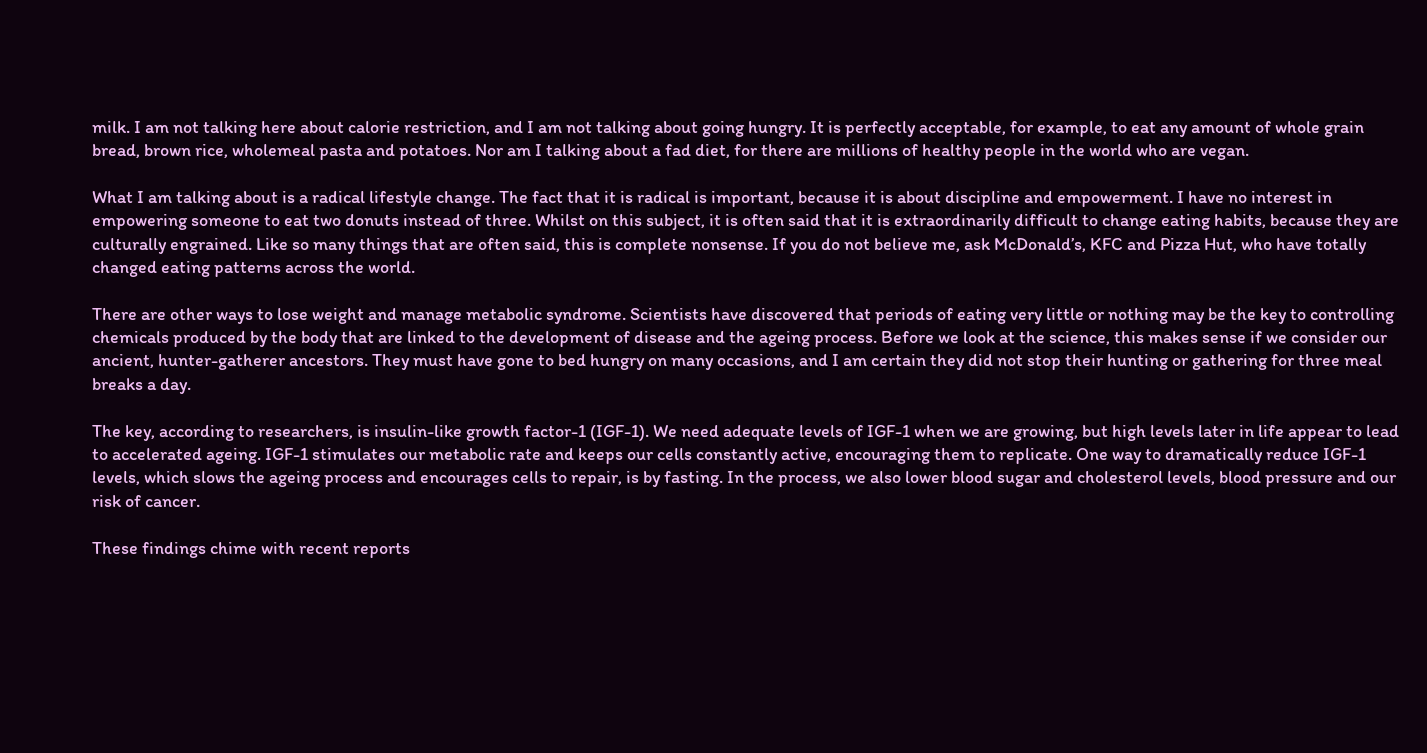milk. I am not talking here about calorie restriction, and I am not talking about going hungry. It is perfectly acceptable, for example, to eat any amount of whole grain bread, brown rice, wholemeal pasta and potatoes. Nor am I talking about a fad diet, for there are millions of healthy people in the world who are vegan.

What I am talking about is a radical lifestyle change. The fact that it is radical is important, because it is about discipline and empowerment. I have no interest in empowering someone to eat two donuts instead of three. Whilst on this subject, it is often said that it is extraordinarily difficult to change eating habits, because they are culturally engrained. Like so many things that are often said, this is complete nonsense. If you do not believe me, ask McDonald’s, KFC and Pizza Hut, who have totally changed eating patterns across the world.

There are other ways to lose weight and manage metabolic syndrome. Scientists have discovered that periods of eating very little or nothing may be the key to controlling chemicals produced by the body that are linked to the development of disease and the ageing process. Before we look at the science, this makes sense if we consider our ancient, hunter-gatherer ancestors. They must have gone to bed hungry on many occasions, and I am certain they did not stop their hunting or gathering for three meal breaks a day.

The key, according to researchers, is insulin-like growth factor-1 (IGF-1). We need adequate levels of IGF-1 when we are growing, but high levels later in life appear to lead to accelerated ageing. IGF-1 stimulates our metabolic rate and keeps our cells constantly active, encouraging them to replicate. One way to dramatically reduce IGF-1 levels, which slows the ageing process and encourages cells to repair, is by fasting. In the process, we also lower blood sugar and cholesterol levels, blood pressure and our risk of cancer.

These findings chime with recent reports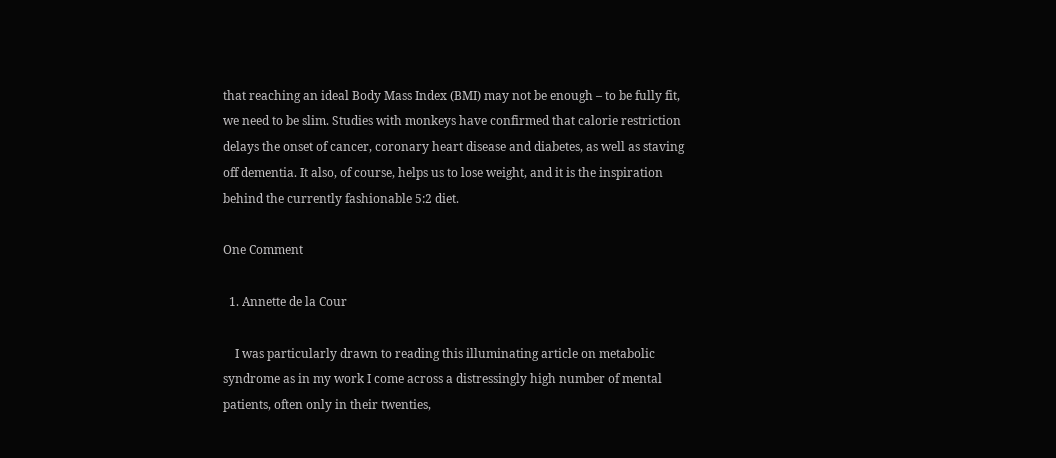that reaching an ideal Body Mass Index (BMI) may not be enough – to be fully fit, we need to be slim. Studies with monkeys have confirmed that calorie restriction delays the onset of cancer, coronary heart disease and diabetes, as well as staving off dementia. It also, of course, helps us to lose weight, and it is the inspiration behind the currently fashionable 5:2 diet.

One Comment

  1. Annette de la Cour

    I was particularly drawn to reading this illuminating article on metabolic syndrome as in my work I come across a distressingly high number of mental patients, often only in their twenties,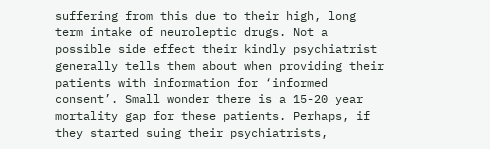suffering from this due to their high, long term intake of neuroleptic drugs. Not a possible side effect their kindly psychiatrist generally tells them about when providing their patients with information for ‘informed consent’. Small wonder there is a 15-20 year mortality gap for these patients. Perhaps, if they started suing their psychiatrists,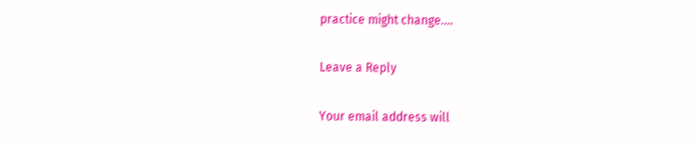practice might change….

Leave a Reply

Your email address will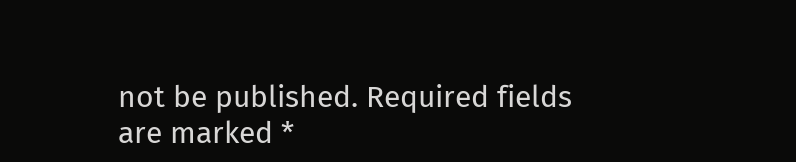not be published. Required fields are marked *